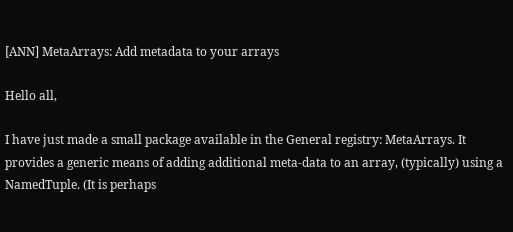[ANN] MetaArrays: Add metadata to your arrays

Hello all,

I have just made a small package available in the General registry: MetaArrays. It provides a generic means of adding additional meta-data to an array, (typically) using a NamedTuple. (It is perhaps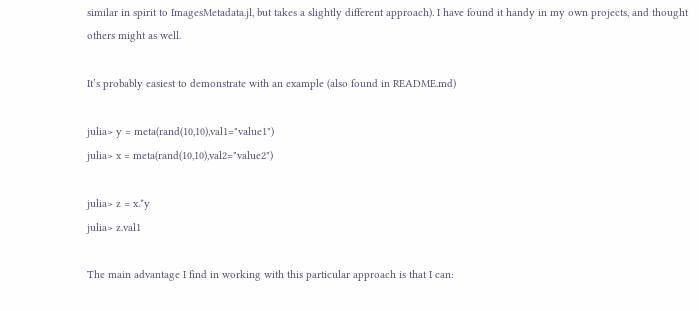similar in spirit to ImagesMetadata.jl, but takes a slightly different approach). I have found it handy in my own projects, and thought others might as well.

It’s probably easiest to demonstrate with an example (also found in README.md)

julia> y = meta(rand(10,10),val1="value1")
julia> x = meta(rand(10,10),val2="value2")

julia> z = x.*y
julia> z.val1

The main advantage I find in working with this particular approach is that I can: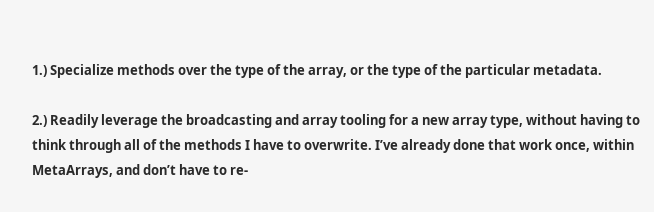1.) Specialize methods over the type of the array, or the type of the particular metadata.

2.) Readily leverage the broadcasting and array tooling for a new array type, without having to think through all of the methods I have to overwrite. I’ve already done that work once, within MetaArrays, and don’t have to re-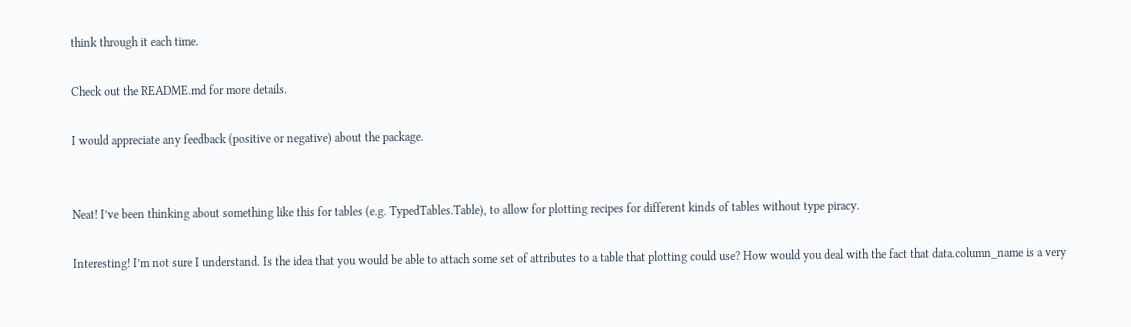think through it each time.

Check out the README.md for more details.

I would appreciate any feedback (positive or negative) about the package.


Neat! I’ve been thinking about something like this for tables (e.g. TypedTables.Table), to allow for plotting recipes for different kinds of tables without type piracy.

Interesting! I’m not sure I understand. Is the idea that you would be able to attach some set of attributes to a table that plotting could use? How would you deal with the fact that data.column_name is a very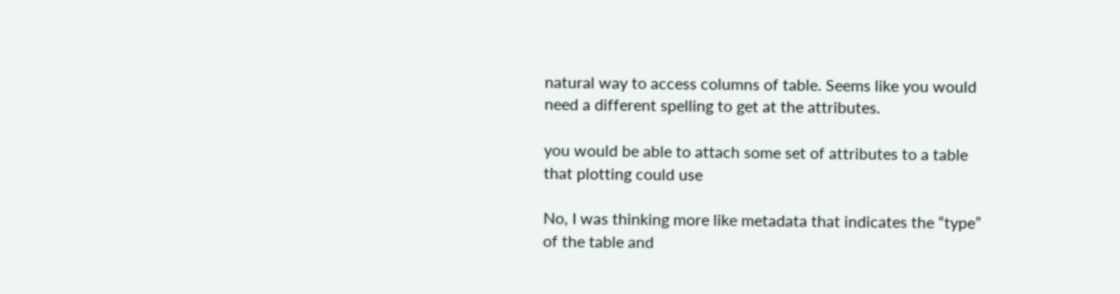natural way to access columns of table. Seems like you would need a different spelling to get at the attributes.

you would be able to attach some set of attributes to a table that plotting could use

No, I was thinking more like metadata that indicates the “type” of the table and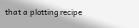that a plotting recipe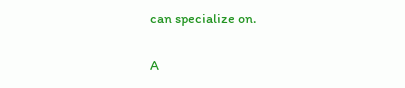can specialize on.

A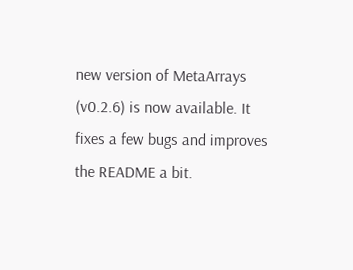new version of MetaArrays (v0.2.6) is now available. It fixes a few bugs and improves the README a bit.